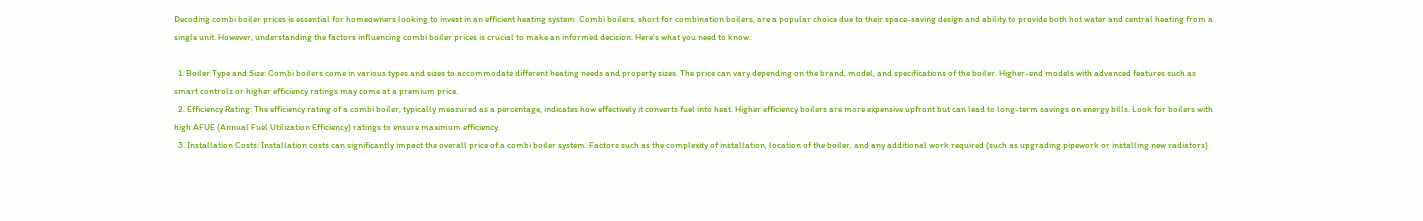Decoding combi boiler prices is essential for homeowners looking to invest in an efficient heating system. Combi boilers, short for combination boilers, are a popular choice due to their space-saving design and ability to provide both hot water and central heating from a single unit. However, understanding the factors influencing combi boiler prices is crucial to make an informed decision. Here’s what you need to know:

  1. Boiler Type and Size: Combi boilers come in various types and sizes to accommodate different heating needs and property sizes. The price can vary depending on the brand, model, and specifications of the boiler. Higher-end models with advanced features such as smart controls or higher efficiency ratings may come at a premium price.
  2. Efficiency Rating: The efficiency rating of a combi boiler, typically measured as a percentage, indicates how effectively it converts fuel into heat. Higher efficiency boilers are more expensive upfront but can lead to long-term savings on energy bills. Look for boilers with high AFUE (Annual Fuel Utilization Efficiency) ratings to ensure maximum efficiency.
  3. Installation Costs: Installation costs can significantly impact the overall price of a combi boiler system. Factors such as the complexity of installation, location of the boiler, and any additional work required (such as upgrading pipework or installing new radiators)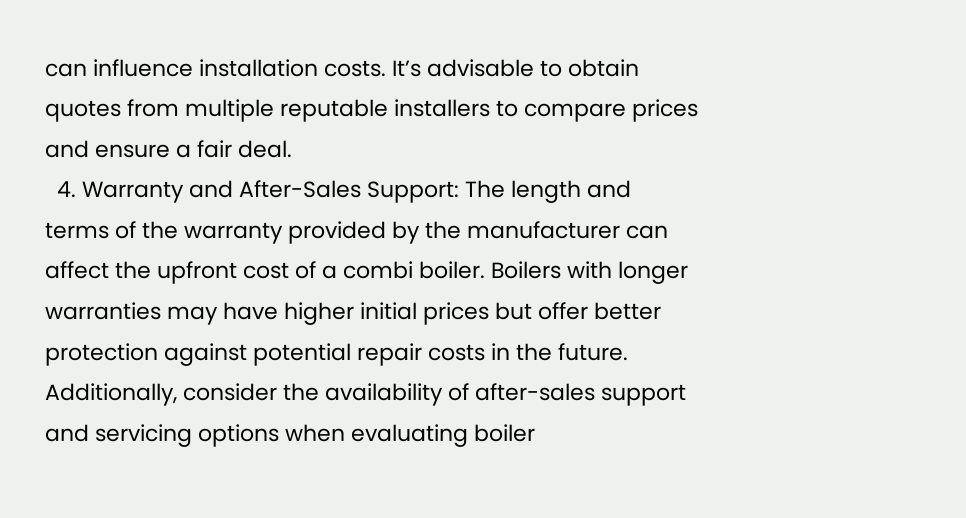can influence installation costs. It’s advisable to obtain quotes from multiple reputable installers to compare prices and ensure a fair deal.
  4. Warranty and After-Sales Support: The length and terms of the warranty provided by the manufacturer can affect the upfront cost of a combi boiler. Boilers with longer warranties may have higher initial prices but offer better protection against potential repair costs in the future. Additionally, consider the availability of after-sales support and servicing options when evaluating boiler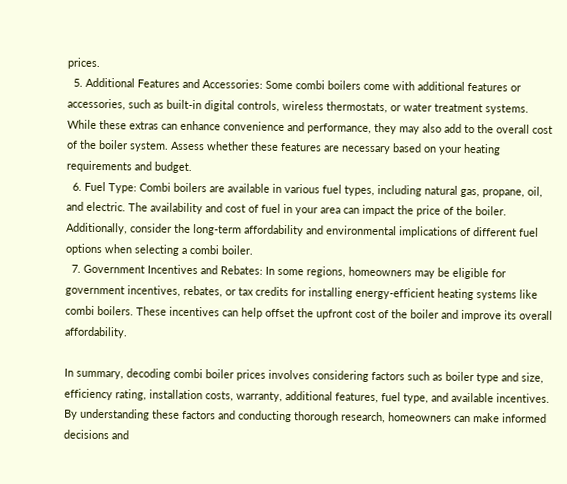prices.
  5. Additional Features and Accessories: Some combi boilers come with additional features or accessories, such as built-in digital controls, wireless thermostats, or water treatment systems. While these extras can enhance convenience and performance, they may also add to the overall cost of the boiler system. Assess whether these features are necessary based on your heating requirements and budget.
  6. Fuel Type: Combi boilers are available in various fuel types, including natural gas, propane, oil, and electric. The availability and cost of fuel in your area can impact the price of the boiler. Additionally, consider the long-term affordability and environmental implications of different fuel options when selecting a combi boiler.
  7. Government Incentives and Rebates: In some regions, homeowners may be eligible for government incentives, rebates, or tax credits for installing energy-efficient heating systems like combi boilers. These incentives can help offset the upfront cost of the boiler and improve its overall affordability.

In summary, decoding combi boiler prices involves considering factors such as boiler type and size, efficiency rating, installation costs, warranty, additional features, fuel type, and available incentives. By understanding these factors and conducting thorough research, homeowners can make informed decisions and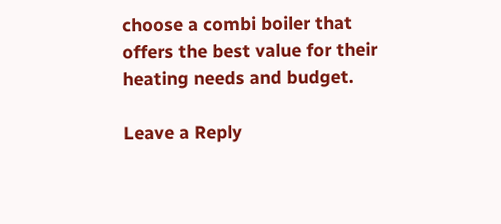choose a combi boiler that offers the best value for their heating needs and budget.

Leave a Reply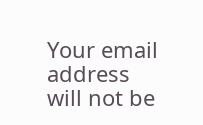Your email address will not be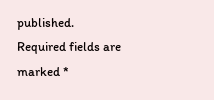published. Required fields are marked *